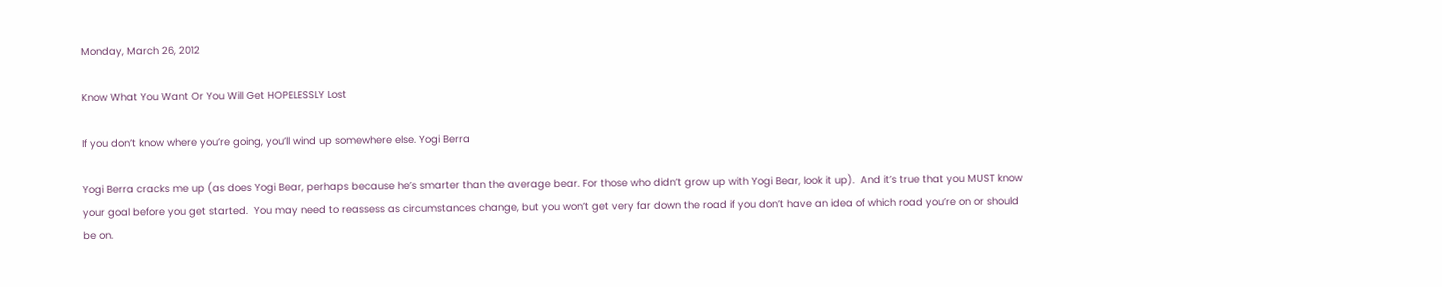Monday, March 26, 2012

Know What You Want Or You Will Get HOPELESSLY Lost

If you don’t know where you’re going, you’ll wind up somewhere else. Yogi Berra

Yogi Berra cracks me up (as does Yogi Bear, perhaps because he’s smarter than the average bear. For those who didn’t grow up with Yogi Bear, look it up).  And it’s true that you MUST know your goal before you get started.  You may need to reassess as circumstances change, but you won’t get very far down the road if you don’t have an idea of which road you’re on or should be on.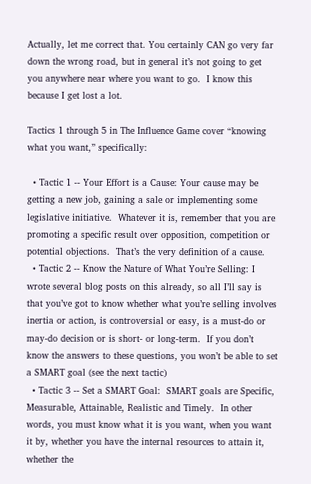Actually, let me correct that. You certainly CAN go very far down the wrong road, but in general it’s not going to get you anywhere near where you want to go.  I know this because I get lost a lot.

Tactics 1 through 5 in The Influence Game cover “knowing what you want,” specifically:

  • Tactic 1 -- Your Effort is a Cause: Your cause may be getting a new job, gaining a sale or implementing some legislative initiative.  Whatever it is, remember that you are promoting a specific result over opposition, competition or potential objections.  That’s the very definition of a cause.
  • Tactic 2 -- Know the Nature of What You’re Selling: I wrote several blog posts on this already, so all I’ll say is that you’ve got to know whether what you’re selling involves inertia or action, is controversial or easy, is a must-do or may-do decision or is short- or long-term.  If you don’t know the answers to these questions, you won’t be able to set a SMART goal (see the next tactic)
  • Tactic 3 -- Set a SMART Goal:  SMART goals are Specific, Measurable, Attainable, Realistic and Timely.  In other words, you must know what it is you want, when you want it by, whether you have the internal resources to attain it, whether the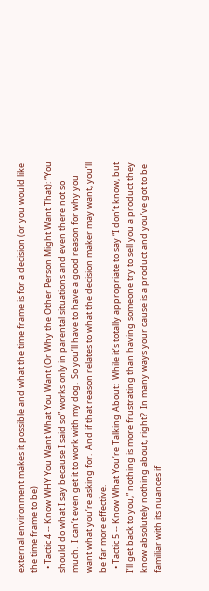external environment makes it possible and what the time frame is for a decision (or you would like the time frame to be)
  • Tactic 4 -- Know WHY You Want What You Want (Or Why the Other Person Might Want That): “You should do what I say because I said so” works only in parental situations and even there not so much.  I can’t even get it to work with my dog.  So you’ll have to have a good reason for why you want what you’re asking for.  And if that reason relates to what the decision maker may want, you’ll be far more effective.
  • Tactic 5 -- Know What You’re Talking About:  While it’s totally appropriate to say “I don’t know, but I’ll get back to you,” nothing is more frustrating than having someone try to sell you a product they know absolutely nothing about, right?  In many ways your cause is a product and you’ve got to be familiar with its nuances if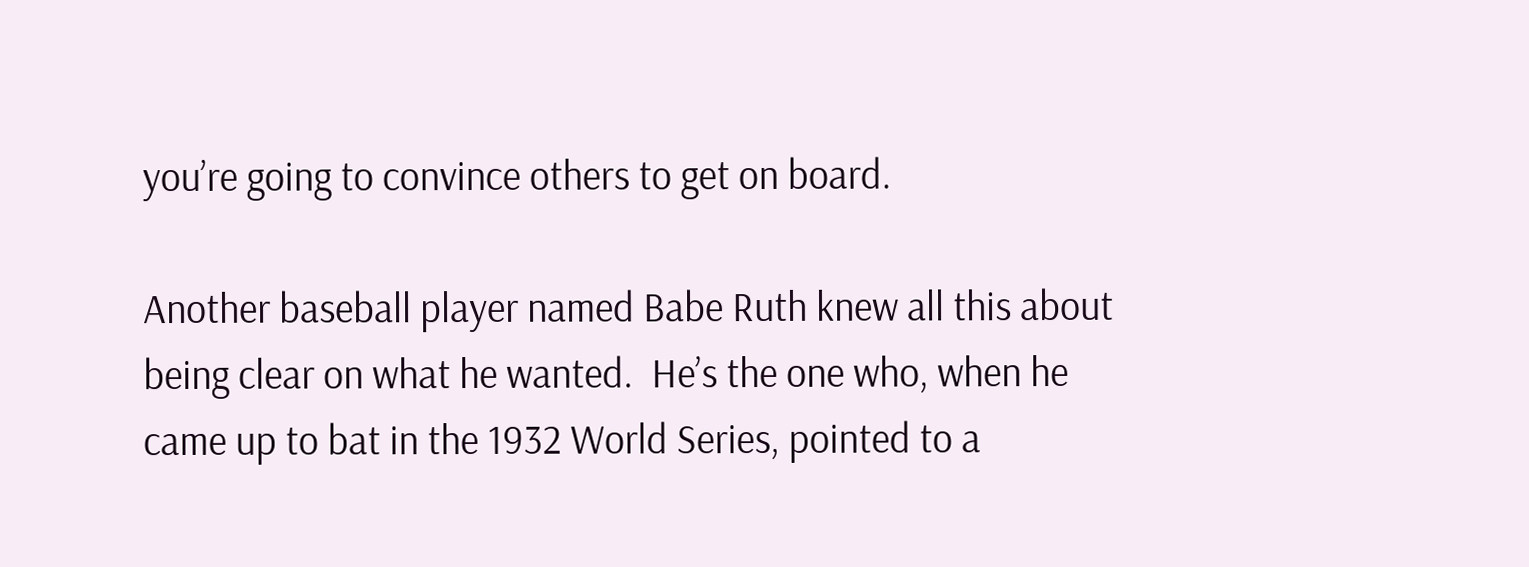you’re going to convince others to get on board.

Another baseball player named Babe Ruth knew all this about being clear on what he wanted.  He’s the one who, when he came up to bat in the 1932 World Series, pointed to a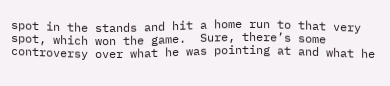spot in the stands and hit a home run to that very spot, which won the game.  Sure, there’s some controversy over what he was pointing at and what he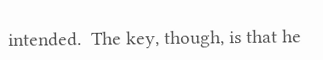intended.  The key, though, is that he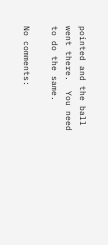pointed and the ball went there.  You need to do the same.

No comments: